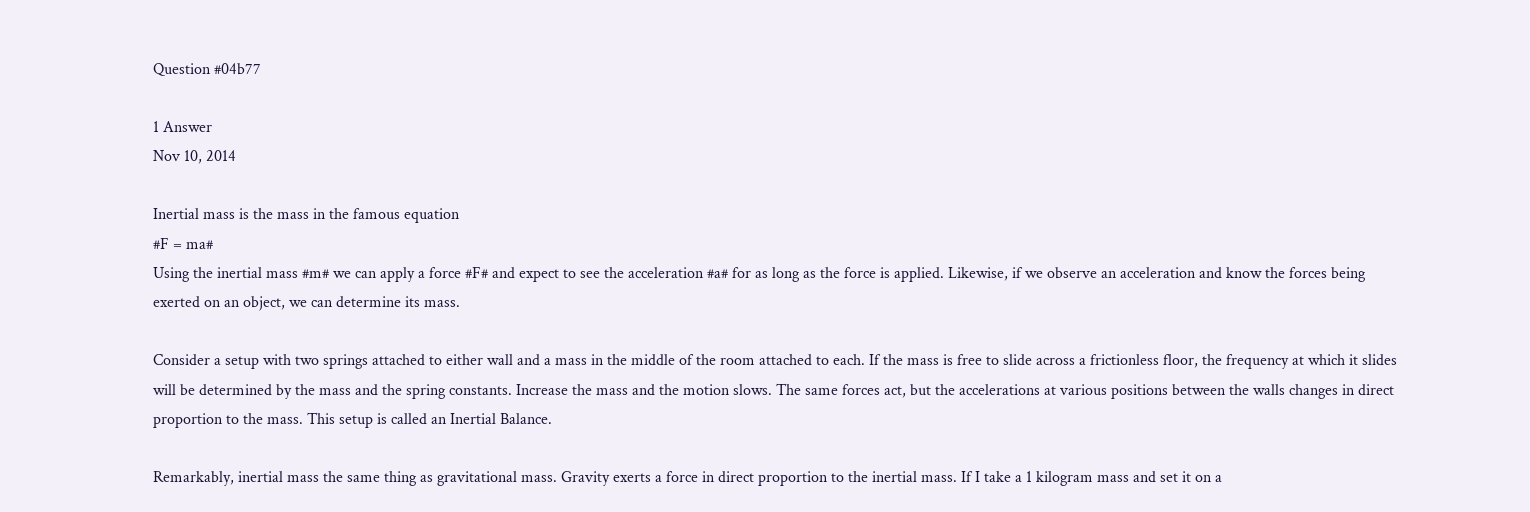Question #04b77

1 Answer
Nov 10, 2014

Inertial mass is the mass in the famous equation
#F = ma#
Using the inertial mass #m# we can apply a force #F# and expect to see the acceleration #a# for as long as the force is applied. Likewise, if we observe an acceleration and know the forces being exerted on an object, we can determine its mass.

Consider a setup with two springs attached to either wall and a mass in the middle of the room attached to each. If the mass is free to slide across a frictionless floor, the frequency at which it slides will be determined by the mass and the spring constants. Increase the mass and the motion slows. The same forces act, but the accelerations at various positions between the walls changes in direct proportion to the mass. This setup is called an Inertial Balance.

Remarkably, inertial mass the same thing as gravitational mass. Gravity exerts a force in direct proportion to the inertial mass. If I take a 1 kilogram mass and set it on a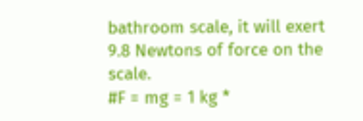bathroom scale, it will exert 9.8 Newtons of force on the scale.
#F = mg = 1 kg *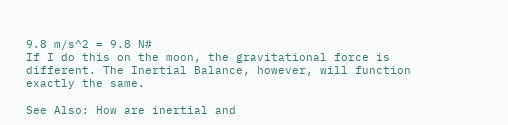9.8 m/s^2 = 9.8 N#
If I do this on the moon, the gravitational force is different. The Inertial Balance, however, will function exactly the same.

See Also: How are inertial and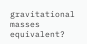gravitational masses equivalent?